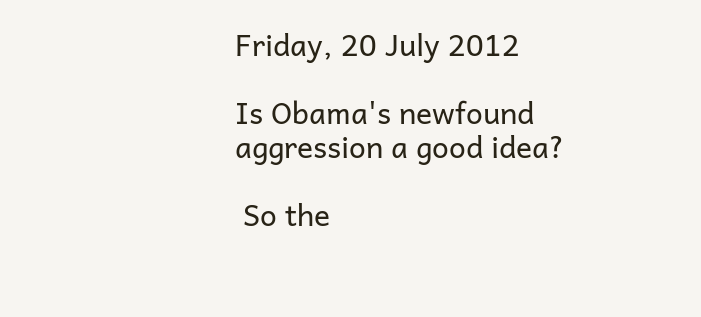Friday, 20 July 2012

Is Obama's newfound aggression a good idea?

 So the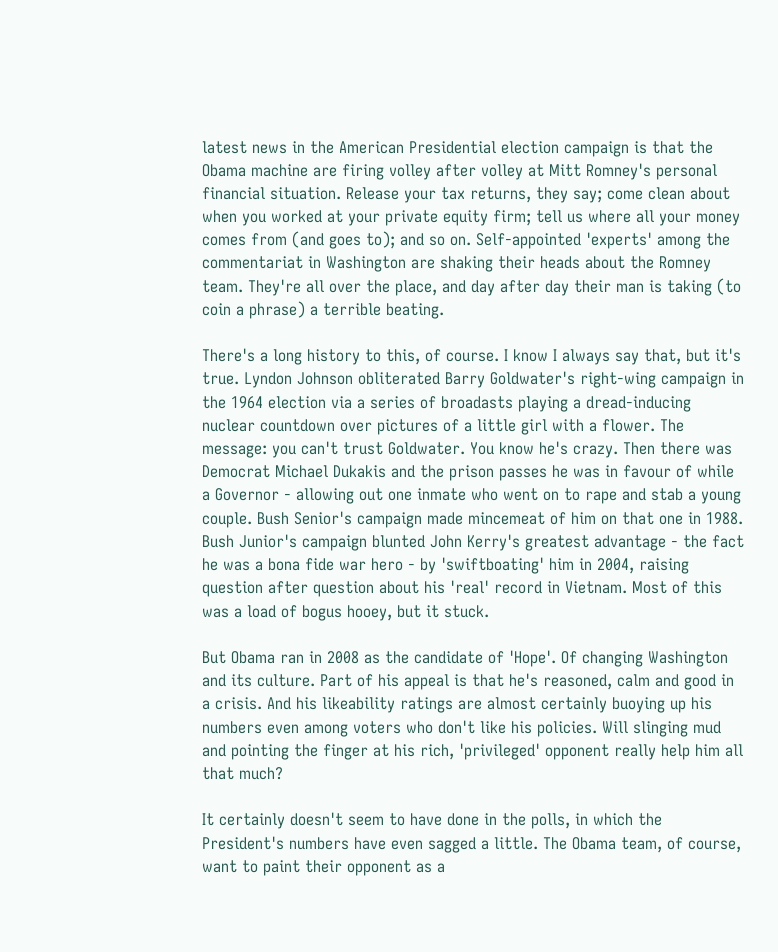latest news in the American Presidential election campaign is that the Obama machine are firing volley after volley at Mitt Romney's personal financial situation. Release your tax returns, they say; come clean about when you worked at your private equity firm; tell us where all your money comes from (and goes to); and so on. Self-appointed 'experts' among the commentariat in Washington are shaking their heads about the Romney team. They're all over the place, and day after day their man is taking (to coin a phrase) a terrible beating.

There's a long history to this, of course. I know I always say that, but it's true. Lyndon Johnson obliterated Barry Goldwater's right-wing campaign in the 1964 election via a series of broadasts playing a dread-inducing nuclear countdown over pictures of a little girl with a flower. The message: you can't trust Goldwater. You know he's crazy. Then there was Democrat Michael Dukakis and the prison passes he was in favour of while a Governor - allowing out one inmate who went on to rape and stab a young couple. Bush Senior's campaign made mincemeat of him on that one in 1988. Bush Junior's campaign blunted John Kerry's greatest advantage - the fact he was a bona fide war hero - by 'swiftboating' him in 2004, raising question after question about his 'real' record in Vietnam. Most of this was a load of bogus hooey, but it stuck.

But Obama ran in 2008 as the candidate of 'Hope'. Of changing Washington and its culture. Part of his appeal is that he's reasoned, calm and good in a crisis. And his likeability ratings are almost certainly buoying up his numbers even among voters who don't like his policies. Will slinging mud and pointing the finger at his rich, 'privileged' opponent really help him all that much?

It certainly doesn't seem to have done in the polls, in which the President's numbers have even sagged a little. The Obama team, of course, want to paint their opponent as a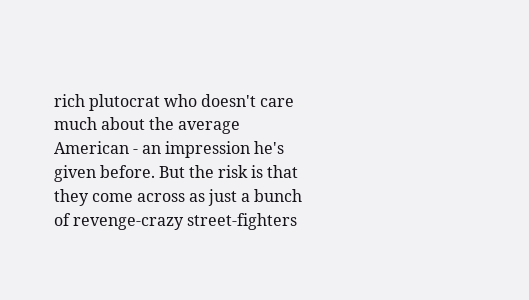rich plutocrat who doesn't care much about the average American - an impression he's given before. But the risk is that they come across as just a bunch of revenge-crazy street-fighters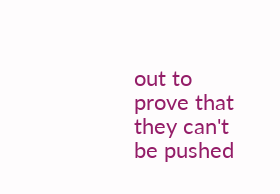out to prove that they can't be pushed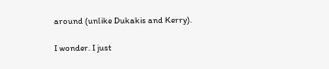around (unlike Dukakis and Kerry).

I wonder. I just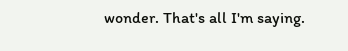wonder. That's all I'm saying.